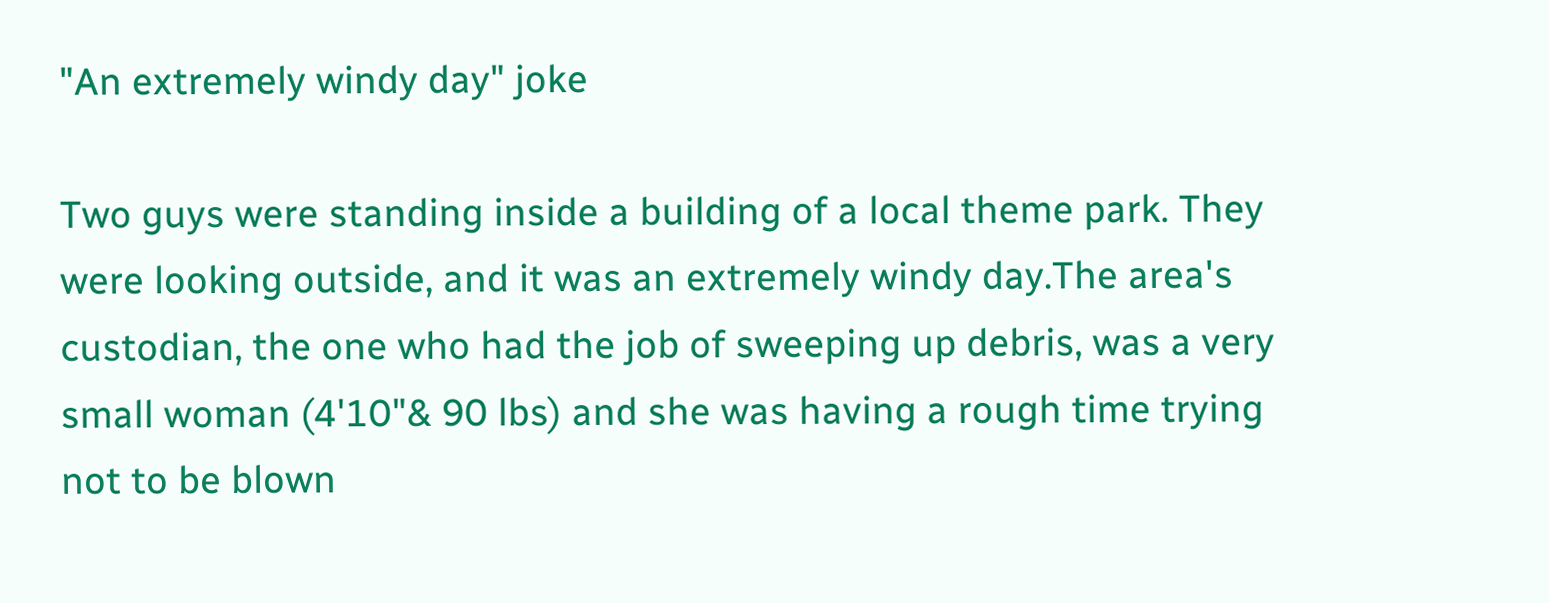"An extremely windy day" joke

Two guys were standing inside a building of a local theme park. They were looking outside, and it was an extremely windy day.The area's custodian, the one who had the job of sweeping up debris, was a very small woman (4'10"& 90 lbs) and she was having a rough time trying not to be blown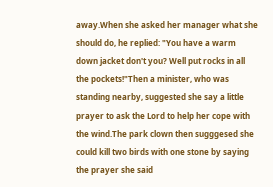away.When she asked her manager what she should do, he replied: "You have a warm down jacket don't you? Well put rocks in all the pockets!"Then a minister, who was standing nearby, suggested she say a little prayer to ask the Lord to help her cope with the wind.The park clown then sugggesed she could kill two birds with one stone by saying the prayer she said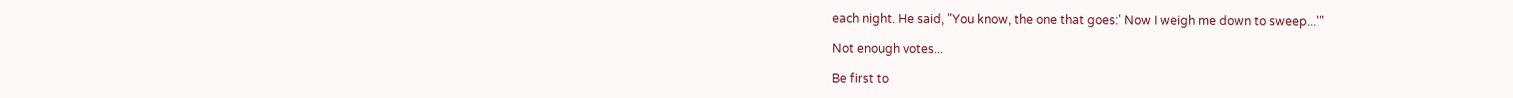each night. He said, "You know, the one that goes:' Now I weigh me down to sweep...'"

Not enough votes...

Be first to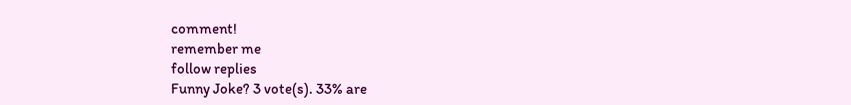comment!
remember me
follow replies
Funny Joke? 3 vote(s). 33% are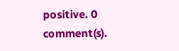positive. 0 comment(s).